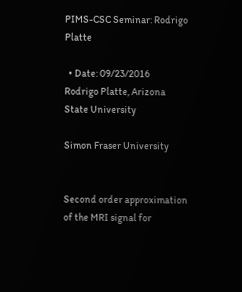PIMS-CSC Seminar: Rodrigo Platte

  • Date: 09/23/2016
Rodrigo Platte, Arizona State University

Simon Fraser University


Second order approximation of the MRI signal for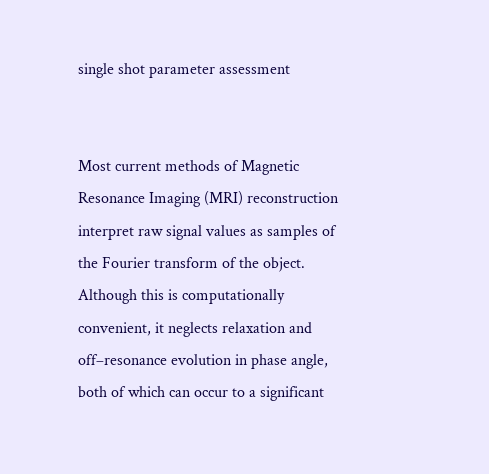single shot parameter assessment


Most current methods of Magnetic Resonance Imaging (MRI) reconstruction interpret raw signal values as samples of the Fourier transform of the object. Although this is computationally convenient, it neglects relaxation and off–resonance evolution in phase angle, both of which can occur to a significant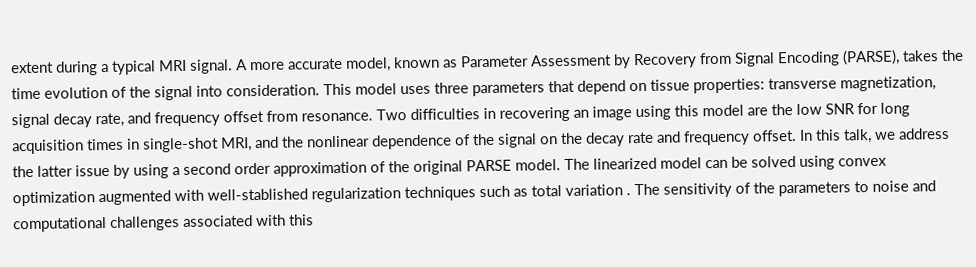extent during a typical MRI signal. A more accurate model, known as Parameter Assessment by Recovery from Signal Encoding (PARSE), takes the time evolution of the signal into consideration. This model uses three parameters that depend on tissue properties: transverse magnetization, signal decay rate, and frequency offset from resonance. Two difficulties in recovering an image using this model are the low SNR for long acquisition times in single-shot MRI, and the nonlinear dependence of the signal on the decay rate and frequency offset. In this talk, we address the latter issue by using a second order approximation of the original PARSE model. The linearized model can be solved using convex optimization augmented with well-stablished regularization techniques such as total variation . The sensitivity of the parameters to noise and computational challenges associated with this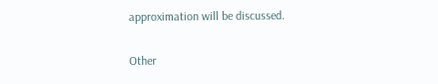approximation will be discussed.

Other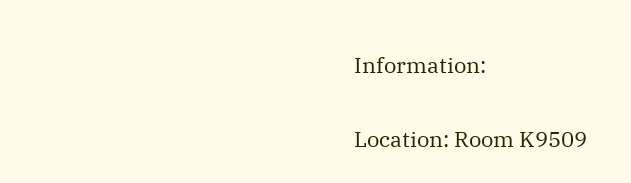Information:

Location: Room K9509